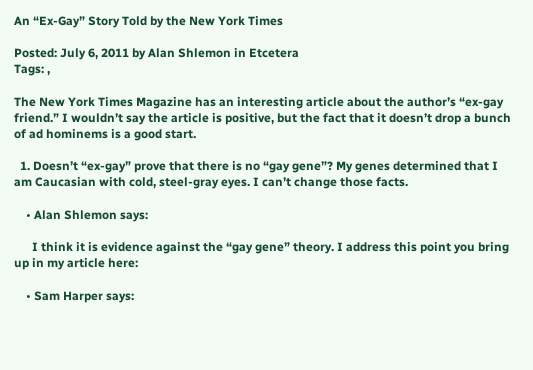An “Ex-Gay” Story Told by the New York Times

Posted: July 6, 2011 by Alan Shlemon in Etcetera
Tags: ,

The New York Times Magazine has an interesting article about the author’s “ex-gay friend.” I wouldn’t say the article is positive, but the fact that it doesn’t drop a bunch of ad hominems is a good start.

  1. Doesn’t “ex-gay” prove that there is no “gay gene”? My genes determined that I am Caucasian with cold, steel-gray eyes. I can’t change those facts.

    • Alan Shlemon says:

      I think it is evidence against the “gay gene” theory. I address this point you bring up in my article here:

    • Sam Harper says: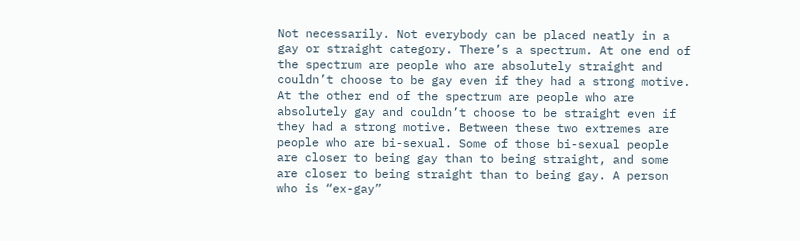Not necessarily. Not everybody can be placed neatly in a gay or straight category. There’s a spectrum. At one end of the spectrum are people who are absolutely straight and couldn’t choose to be gay even if they had a strong motive. At the other end of the spectrum are people who are absolutely gay and couldn’t choose to be straight even if they had a strong motive. Between these two extremes are people who are bi-sexual. Some of those bi-sexual people are closer to being gay than to being straight, and some are closer to being straight than to being gay. A person who is “ex-gay”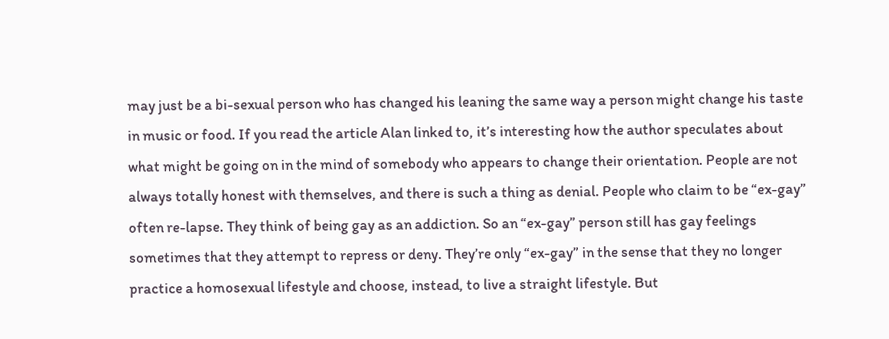may just be a bi-sexual person who has changed his leaning the same way a person might change his taste in music or food. If you read the article Alan linked to, it’s interesting how the author speculates about what might be going on in the mind of somebody who appears to change their orientation. People are not always totally honest with themselves, and there is such a thing as denial. People who claim to be “ex-gay” often re-lapse. They think of being gay as an addiction. So an “ex-gay” person still has gay feelings sometimes that they attempt to repress or deny. They’re only “ex-gay” in the sense that they no longer practice a homosexual lifestyle and choose, instead, to live a straight lifestyle. But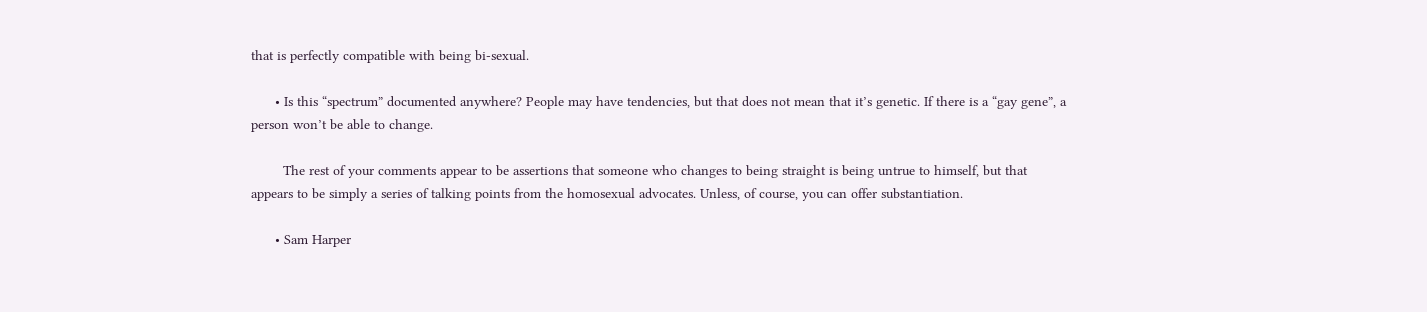that is perfectly compatible with being bi-sexual.

      • Is this “spectrum” documented anywhere? People may have tendencies, but that does not mean that it’s genetic. If there is a “gay gene”, a person won’t be able to change.

        The rest of your comments appear to be assertions that someone who changes to being straight is being untrue to himself, but that appears to be simply a series of talking points from the homosexual advocates. Unless, of course, you can offer substantiation.

      • Sam Harper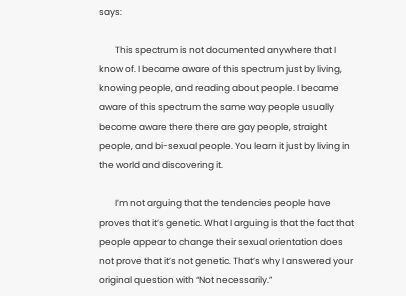says:

        This spectrum is not documented anywhere that I know of. I became aware of this spectrum just by living, knowing people, and reading about people. I became aware of this spectrum the same way people usually become aware there there are gay people, straight people, and bi-sexual people. You learn it just by living in the world and discovering it.

        I’m not arguing that the tendencies people have proves that it’s genetic. What I arguing is that the fact that people appear to change their sexual orientation does not prove that it’s not genetic. That’s why I answered your original question with “Not necessarily.”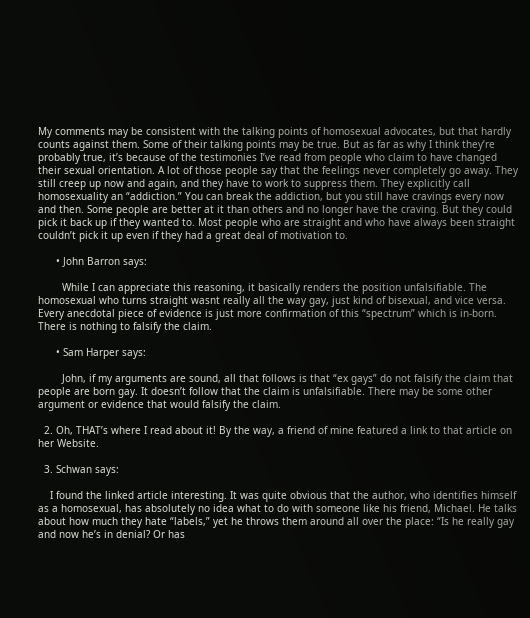My comments may be consistent with the talking points of homosexual advocates, but that hardly counts against them. Some of their talking points may be true. But as far as why I think they’re probably true, it’s because of the testimonies I’ve read from people who claim to have changed their sexual orientation. A lot of those people say that the feelings never completely go away. They still creep up now and again, and they have to work to suppress them. They explicitly call homosexuality an “addiction.” You can break the addiction, but you still have cravings every now and then. Some people are better at it than others and no longer have the craving. But they could pick it back up if they wanted to. Most people who are straight and who have always been straight couldn’t pick it up even if they had a great deal of motivation to.

      • John Barron says:

        While I can appreciate this reasoning, it basically renders the position unfalsifiable. The homosexual who turns straight wasnt really all the way gay, just kind of bisexual, and vice versa. Every anecdotal piece of evidence is just more confirmation of this “spectrum” which is in-born. There is nothing to falsify the claim.

      • Sam Harper says:

        John, if my arguments are sound, all that follows is that “ex gays” do not falsify the claim that people are born gay. It doesn’t follow that the claim is unfalsifiable. There may be some other argument or evidence that would falsify the claim.

  2. Oh, THAT’s where I read about it! By the way, a friend of mine featured a link to that article on her Website.

  3. Schwan says:

    I found the linked article interesting. It was quite obvious that the author, who identifies himself as a homosexual, has absolutely no idea what to do with someone like his friend, Michael. He talks about how much they hate “labels,” yet he throws them around all over the place: “Is he really gay and now he’s in denial? Or has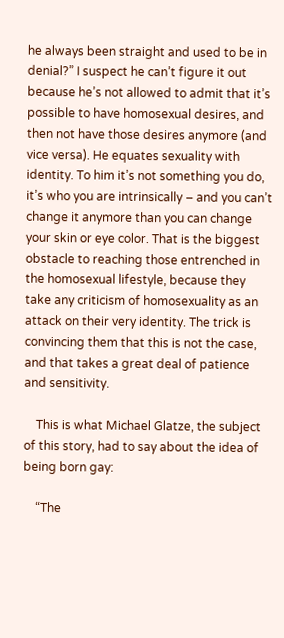he always been straight and used to be in denial?” I suspect he can’t figure it out because he’s not allowed to admit that it’s possible to have homosexual desires, and then not have those desires anymore (and vice versa). He equates sexuality with identity. To him it’s not something you do, it’s who you are intrinsically – and you can’t change it anymore than you can change your skin or eye color. That is the biggest obstacle to reaching those entrenched in the homosexual lifestyle, because they take any criticism of homosexuality as an attack on their very identity. The trick is convincing them that this is not the case, and that takes a great deal of patience and sensitivity.

    This is what Michael Glatze, the subject of this story, had to say about the idea of being born gay:

    “The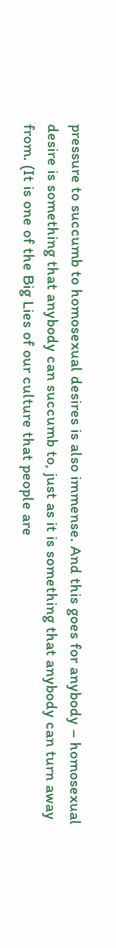pressure to succumb to homosexual desires is also immense. And this goes for anybody – homosexual desire is something that anybody can succumb to, just as it is something that anybody can turn away from. (It is one of the Big Lies of our culture that people are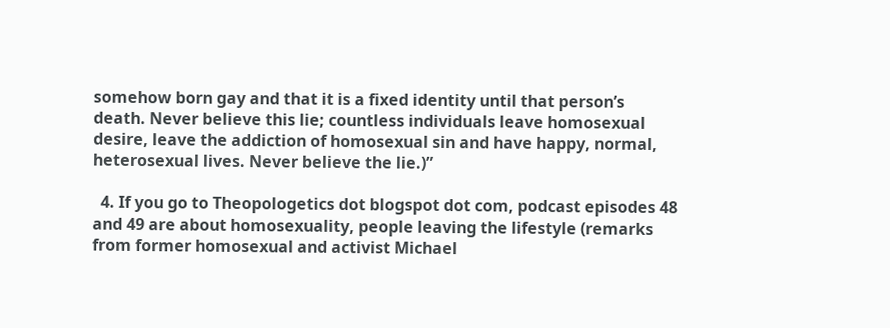somehow born gay and that it is a fixed identity until that person’s death. Never believe this lie; countless individuals leave homosexual desire, leave the addiction of homosexual sin and have happy, normal, heterosexual lives. Never believe the lie.)”

  4. If you go to Theopologetics dot blogspot dot com, podcast episodes 48 and 49 are about homosexuality, people leaving the lifestyle (remarks from former homosexual and activist Michael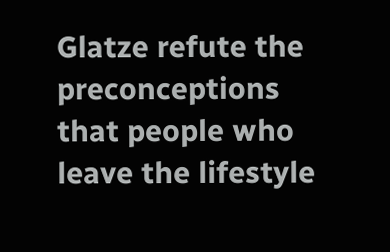Glatze refute the preconceptions that people who leave the lifestyle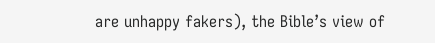are unhappy fakers), the Bible’s view of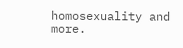homosexuality and more.